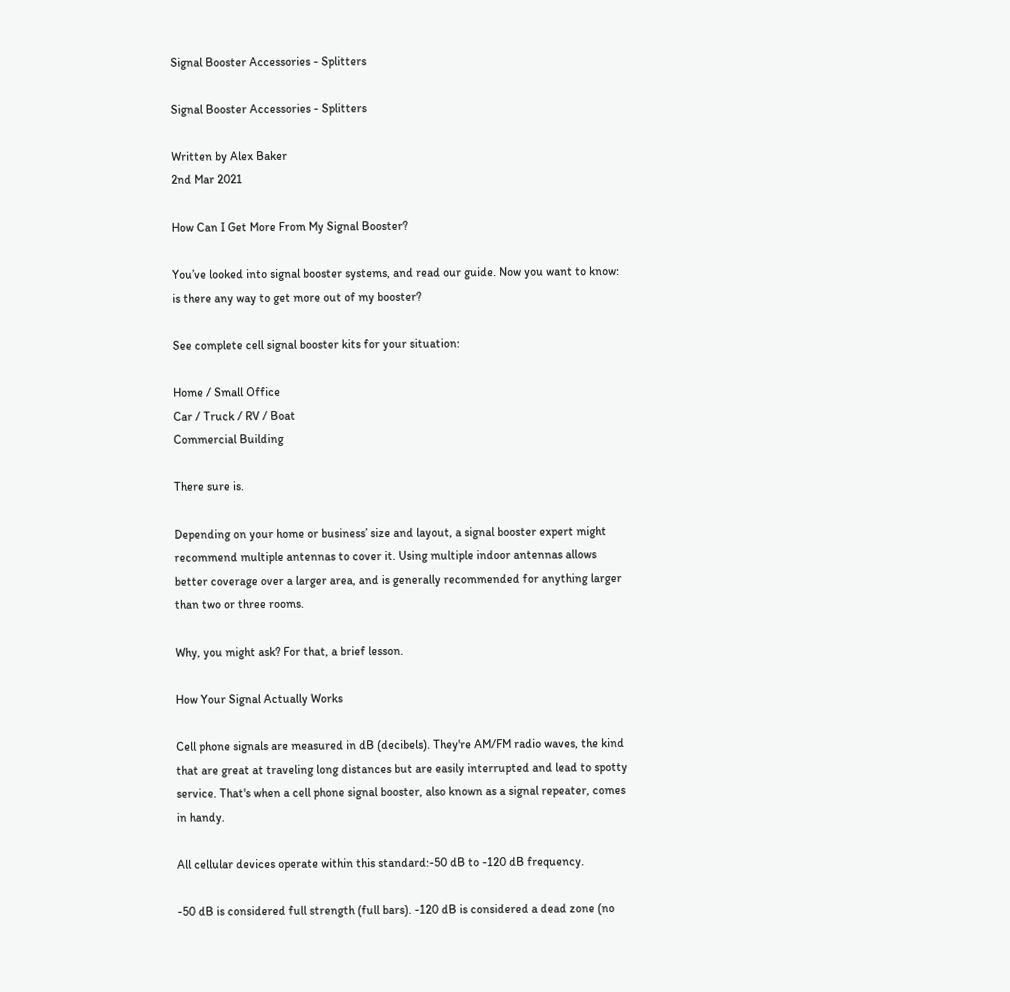Signal Booster Accessories - Splitters

Signal Booster Accessories - Splitters

Written by Alex Baker
2nd Mar 2021

How Can I Get More From My Signal Booster?

You’ve looked into signal booster systems, and read our guide. Now you want to know: is there any way to get more out of my booster?

See complete cell signal booster kits for your situation:

Home / Small Office
Car / Truck / RV / Boat
Commercial Building

There sure is.

Depending on your home or business’ size and layout, a signal booster expert might recommend multiple antennas to cover it. Using multiple indoor antennas allows better coverage over a larger area, and is generally recommended for anything larger than two or three rooms.

Why, you might ask? For that, a brief lesson.

How Your Signal Actually Works

Cell phone signals are measured in dB (decibels). They're AM/FM radio waves, the kind that are great at traveling long distances but are easily interrupted and lead to spotty service. That's when a cell phone signal booster, also known as a signal repeater, comes in handy.

All cellular devices operate within this standard:-50 dB to -120 dB frequency.

-50 dB is considered full strength (full bars). -120 dB is considered a dead zone (no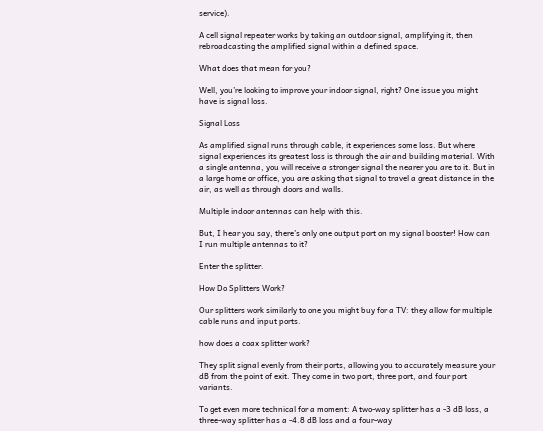service).

A cell signal repeater works by taking an outdoor signal, amplifying it, then rebroadcasting the amplified signal within a defined space.

What does that mean for you?

Well, you’re looking to improve your indoor signal, right? One issue you might have is signal loss.

Signal Loss

As amplified signal runs through cable, it experiences some loss. But where signal experiences its greatest loss is through the air and building material. With a single antenna, you will receive a stronger signal the nearer you are to it. But in a large home or office, you are asking that signal to travel a great distance in the air, as well as through doors and walls.

Multiple indoor antennas can help with this.

But, I hear you say, there’s only one output port on my signal booster! How can I run multiple antennas to it?

Enter the splitter.

How Do Splitters Work?

Our splitters work similarly to one you might buy for a TV: they allow for multiple cable runs and input ports.

how does a coax splitter work?

They split signal evenly from their ports, allowing you to accurately measure your dB from the point of exit. They come in two port, three port, and four port variants.

To get even more technical for a moment: A two-way splitter has a -3 dB loss, a three-way splitter has a -4.8 dB loss and a four-way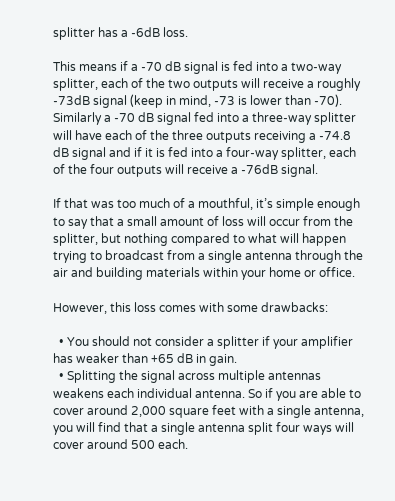splitter has a -6dB loss.

This means if a -70 dB signal is fed into a two-way splitter, each of the two outputs will receive a roughly -73dB signal (keep in mind, -73 is lower than -70). Similarly a -70 dB signal fed into a three-way splitter will have each of the three outputs receiving a -74.8 dB signal and if it is fed into a four-way splitter, each of the four outputs will receive a -76dB signal.

If that was too much of a mouthful, it’s simple enough to say that a small amount of loss will occur from the splitter, but nothing compared to what will happen trying to broadcast from a single antenna through the air and building materials within your home or office.

However, this loss comes with some drawbacks:

  • You should not consider a splitter if your amplifier has weaker than +65 dB in gain.
  • Splitting the signal across multiple antennas weakens each individual antenna. So if you are able to cover around 2,000 square feet with a single antenna, you will find that a single antenna split four ways will cover around 500 each.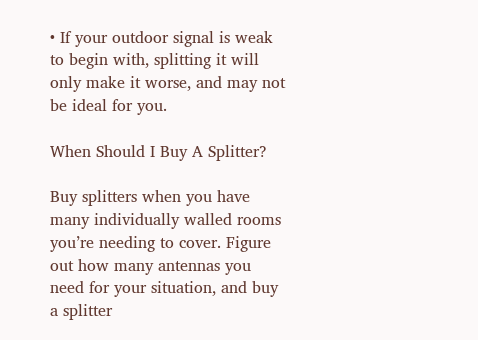• If your outdoor signal is weak to begin with, splitting it will only make it worse, and may not be ideal for you.

When Should I Buy A Splitter?

Buy splitters when you have many individually walled rooms you’re needing to cover. Figure out how many antennas you need for your situation, and buy a splitter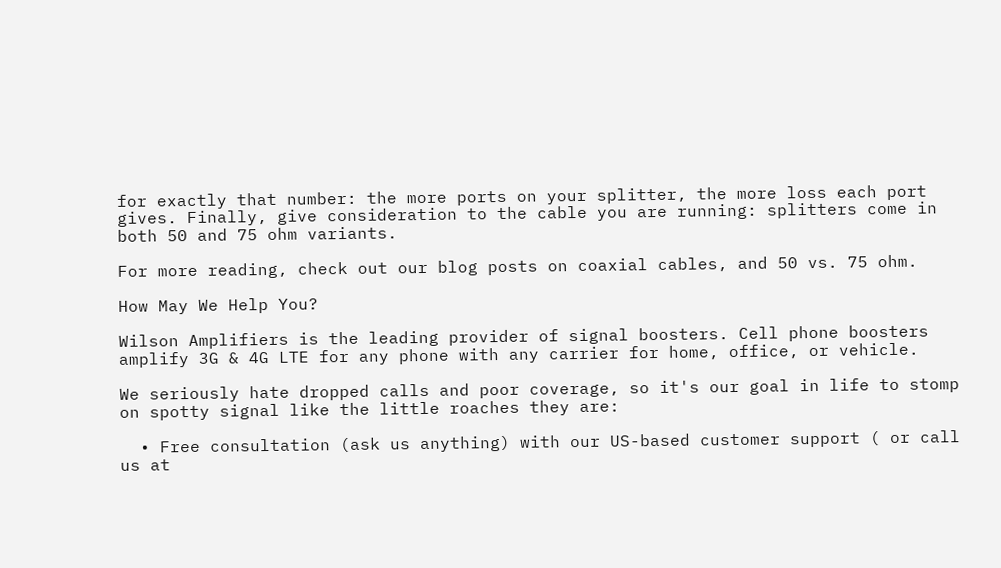for exactly that number: the more ports on your splitter, the more loss each port gives. Finally, give consideration to the cable you are running: splitters come in both 50 and 75 ohm variants.

For more reading, check out our blog posts on coaxial cables, and 50 vs. 75 ohm.

How May We Help You?

Wilson Amplifiers is the leading provider of signal boosters. Cell phone boosters amplify 3G & 4G LTE for any phone with any carrier for home, office, or vehicle.

We seriously hate dropped calls and poor coverage, so it's our goal in life to stomp on spotty signal like the little roaches they are:

  • Free consultation (ask us anything) with our US-based customer support ( or call us at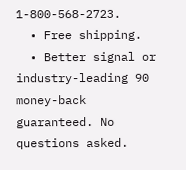1-800-568-2723.
  • Free shipping.
  • Better signal or industry-leading 90 money-back guaranteed. No questions asked.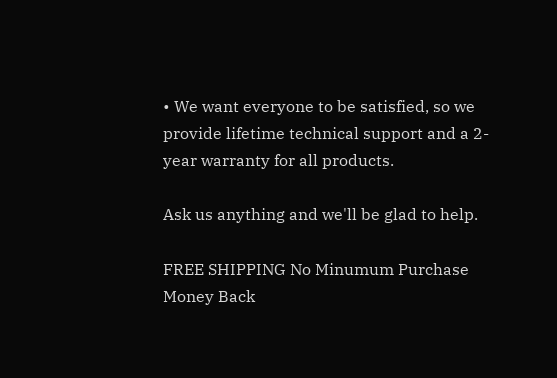• We want everyone to be satisfied, so we provide lifetime technical support and a 2-year warranty for all products.

Ask us anything and we'll be glad to help.

FREE SHIPPING No Minumum Purchase
Money Back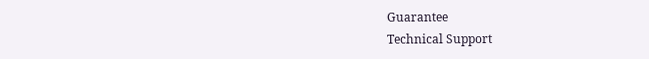Guarantee
Technical Support